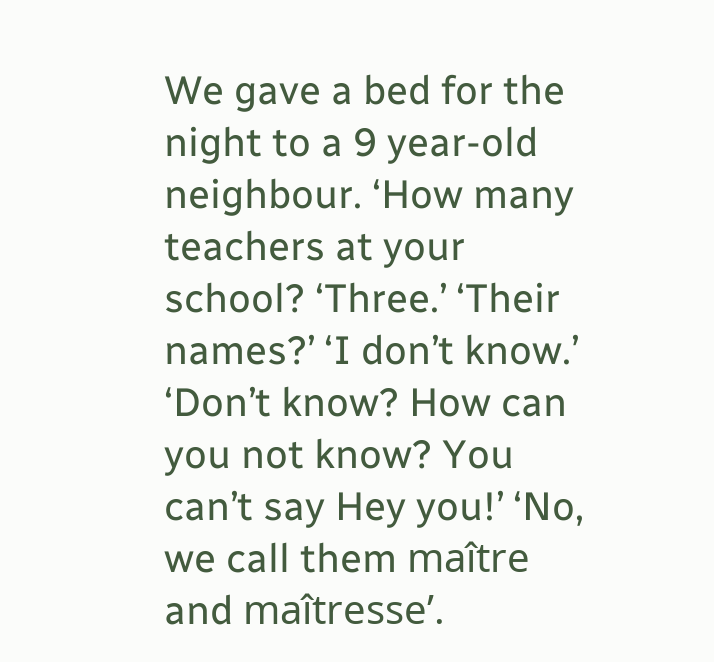We gave a bed for the night to a 9 year-old neighbour. ‘How many teachers at your school? ‘Three.’ ‘Their names?’ ‘I don’t know.’ ‘Don’t know? How can you not know? You can’t say Hey you!’ ‘No, we call them maître and maîtresse’.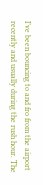I’ve been bouncing to and fro from the airport recently and usually during the rush hour. The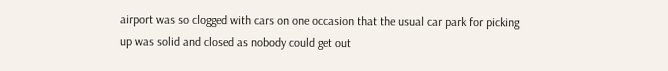airport was so clogged with cars on one occasion that the usual car park for picking up was solid and closed as nobody could get out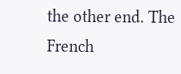the other end. The French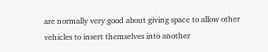are normally very good about giving space to allow other vehicles to insert themselves into another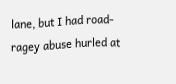lane, but I had road-ragey abuse hurled at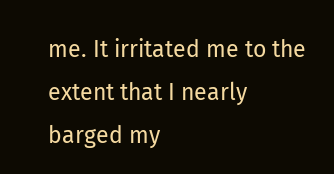me. It irritated me to the extent that I nearly barged my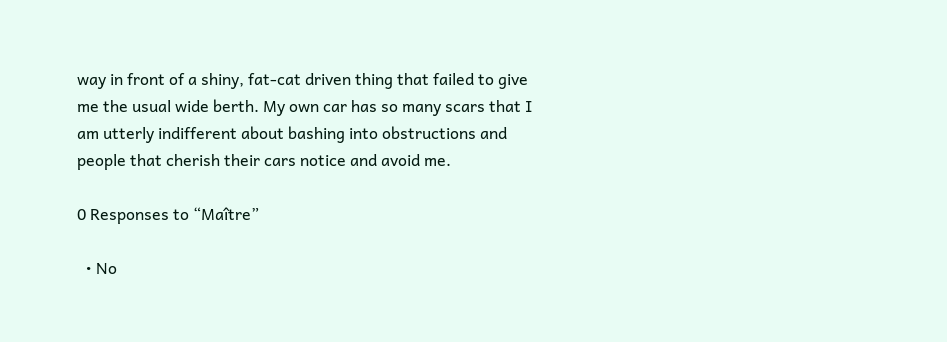way in front of a shiny, fat-cat driven thing that failed to give me the usual wide berth. My own car has so many scars that I am utterly indifferent about bashing into obstructions and people that cherish their cars notice and avoid me.

0 Responses to “Maître”

  • No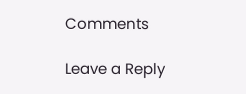Comments

Leave a Reply